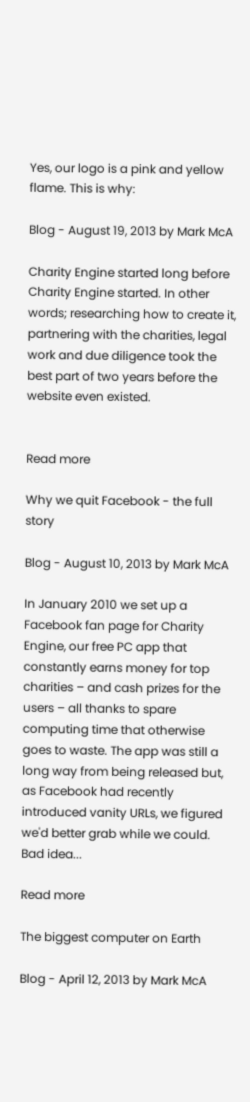Yes, our logo is a pink and yellow flame. This is why:

Blog - August 19, 2013 by Mark McA

Charity Engine started long before Charity Engine started. In other words; researching how to create it, partnering with the charities, legal work and due diligence took the best part of two years before the website even existed.


Read more

Why we quit Facebook - the full story

Blog - August 10, 2013 by Mark McA

In January 2010 we set up a Facebook fan page for Charity Engine, our free PC app that constantly earns money for top charities – and cash prizes for the users – all thanks to spare computing time that otherwise goes to waste. The app was still a long way from being released but, as Facebook had recently introduced vanity URLs, we figured we'd better grab while we could. Bad idea...

Read more

The biggest computer on Earth

Blog - April 12, 2013 by Mark McA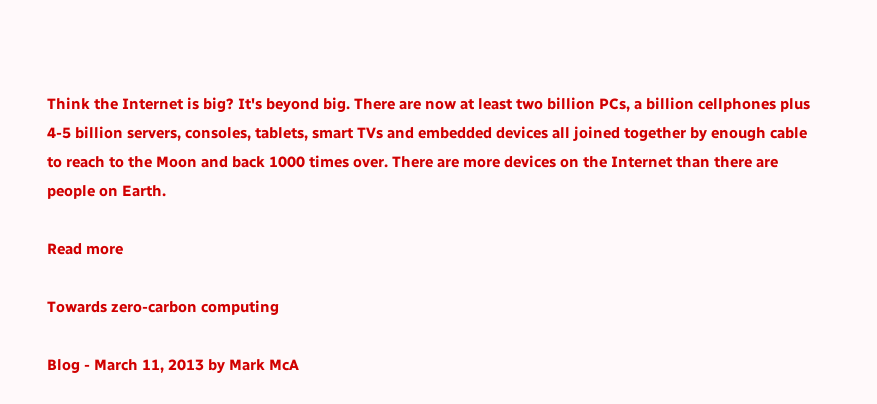Think the Internet is big? It's beyond big. There are now at least two billion PCs, a billion cellphones plus 4-5 billion servers, consoles, tablets, smart TVs and embedded devices all joined together by enough cable to reach to the Moon and back 1000 times over. There are more devices on the Internet than there are people on Earth.

Read more

Towards zero-carbon computing

Blog - March 11, 2013 by Mark McA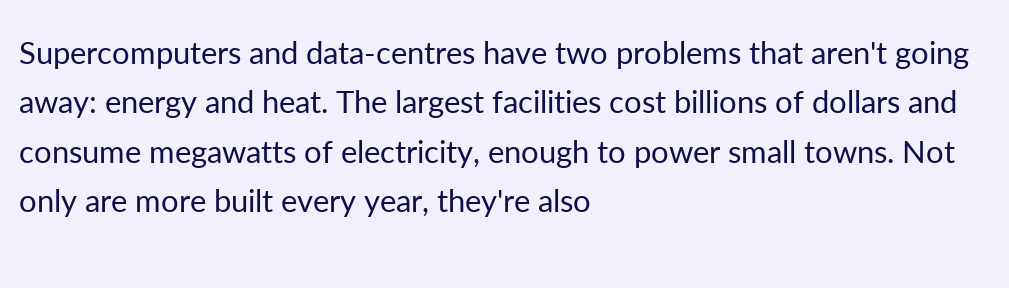Supercomputers and data-centres have two problems that aren't going away: energy and heat. The largest facilities cost billions of dollars and consume megawatts of electricity, enough to power small towns. Not only are more built every year, they're also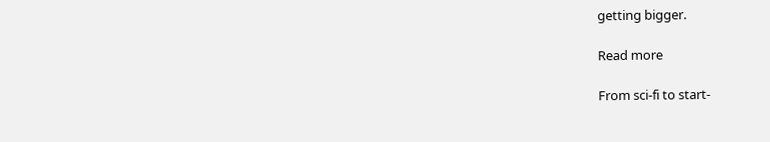getting bigger.

Read more

From sci-fi to start-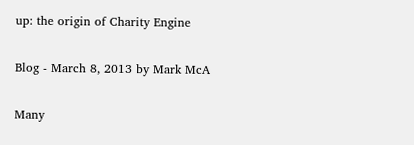up: the origin of Charity Engine

Blog - March 8, 2013 by Mark McA

Many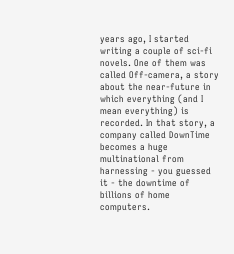years ago, I started writing a couple of sci-fi novels. One of them was called Off-camera, a story about the near-future in which everything (and I mean everything) is recorded. In that story, a company called DownTime becomes a huge multinational from harnessing - you guessed it - the downtime of billions of home computers.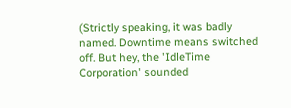(Strictly speaking, it was badly named. Downtime means switched off. But hey, the 'IdleTime Corporation' sounded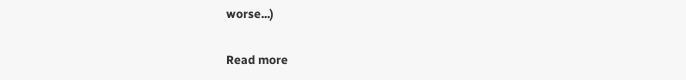worse...)

Read more